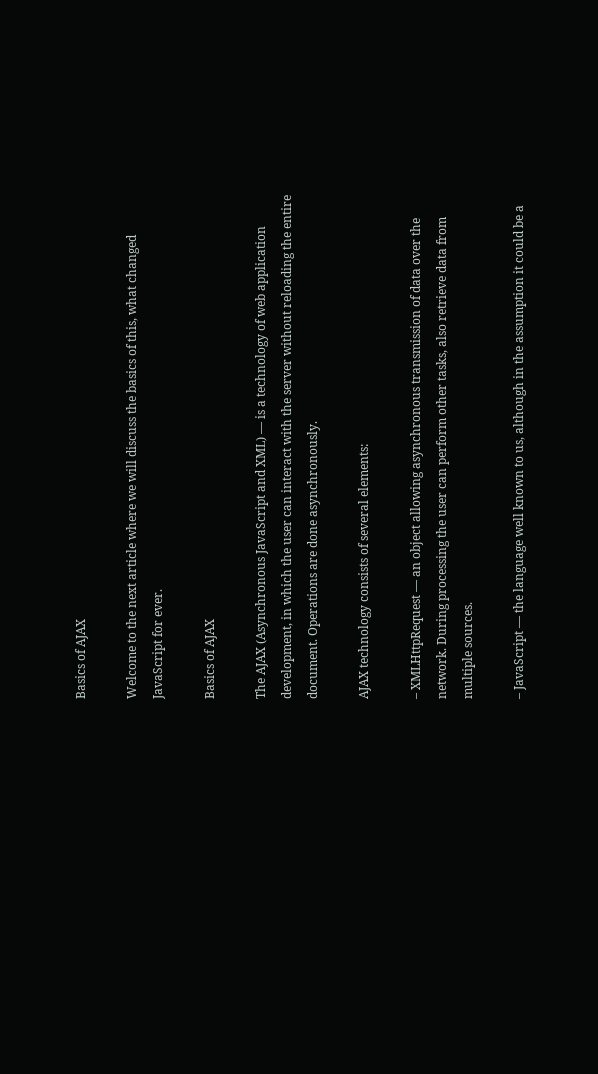Basics of AJAX

Welcome to the next article where we will discuss the basics of this, what changed JavaScript for ever.

Basics of AJAX

The AJAX (Asynchronous JavaScript and XML) — is a technology of web application development, in which the user can interact with the server without reloading the entire document. Operations are done asynchronously.

AJAX technology consists of several elements:

– XMLHttpRequest — an object allowing asynchronous transmission of data over the network. During processing the user can perform other tasks, also retrieve data from multiple sources.

– JavaScript — the language well known to us, although in the assumption it could be a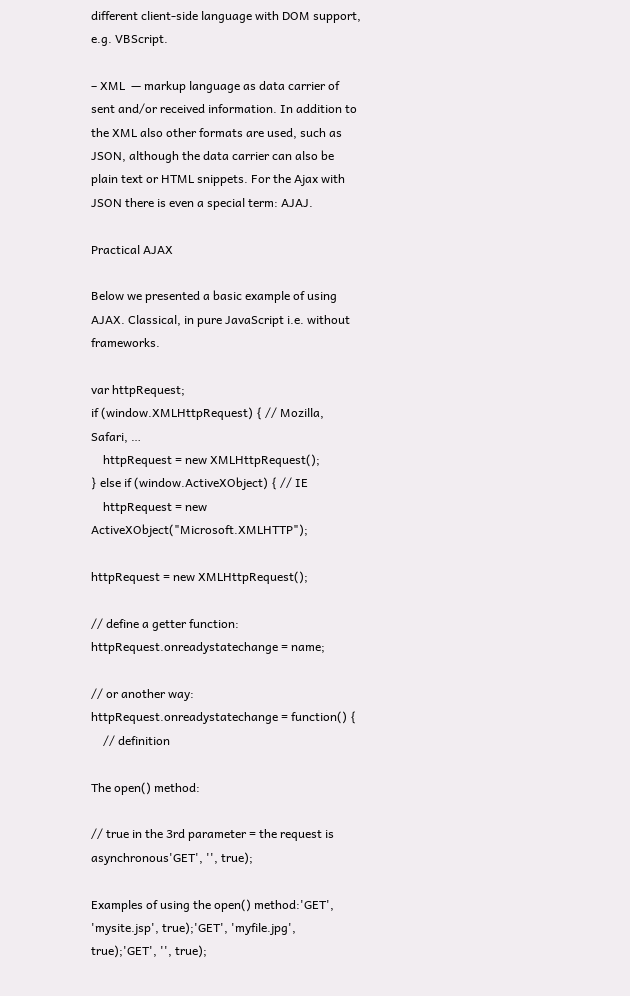different client-side language with DOM support, e.g. VBScript.

– XML  — markup language as data carrier of sent and/or received information. In addition to the XML also other formats are used, such as JSON, although the data carrier can also be plain text or HTML snippets. For the Ajax with JSON there is even a special term: AJAJ.

Practical AJAX

Below we presented a basic example of using AJAX. Classical, in pure JavaScript i.e. without frameworks.

var httpRequest;
if (window.XMLHttpRequest) { // Mozilla, Safari, …
    httpRequest = new XMLHttpRequest();
} else if (window.ActiveXObject) { // IE
    httpRequest = new ActiveXObject("Microsoft.XMLHTTP");

httpRequest = new XMLHttpRequest();

// define a getter function:
httpRequest.onreadystatechange = name;

// or another way:
httpRequest.onreadystatechange = function() {
    // definition

The open() method:

// true in the 3rd parameter = the request is asynchronous'GET', '', true);

Examples of using the open() method:'GET', 'mysite.jsp', true);'GET', 'myfile.jpg', true);'GET', '', true);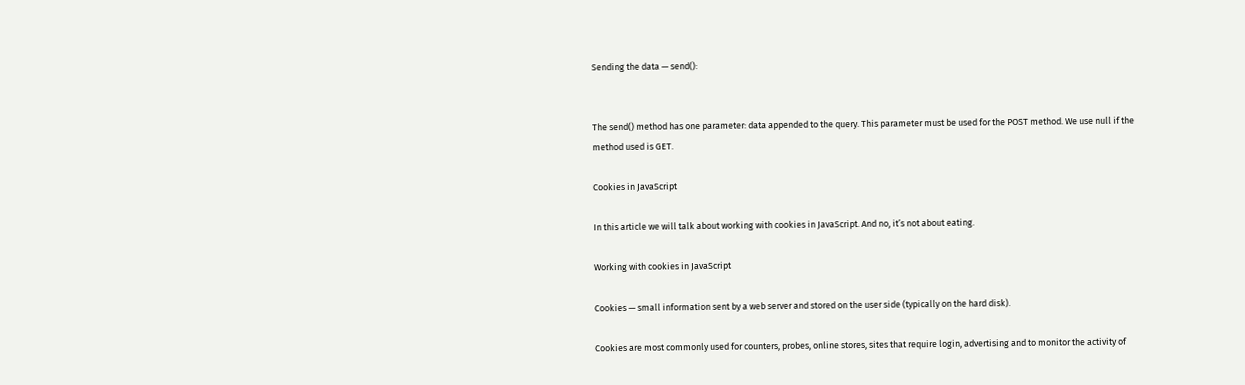Sending the data — send():


The send() method has one parameter: data appended to the query. This parameter must be used for the POST method. We use null if the method used is GET.

Cookies in JavaScript

In this article we will talk about working with cookies in JavaScript. And no, it’s not about eating.

Working with cookies in JavaScript

Cookies — small information sent by a web server and stored on the user side (typically on the hard disk).

Cookies are most commonly used for counters, probes, online stores, sites that require login, advertising and to monitor the activity of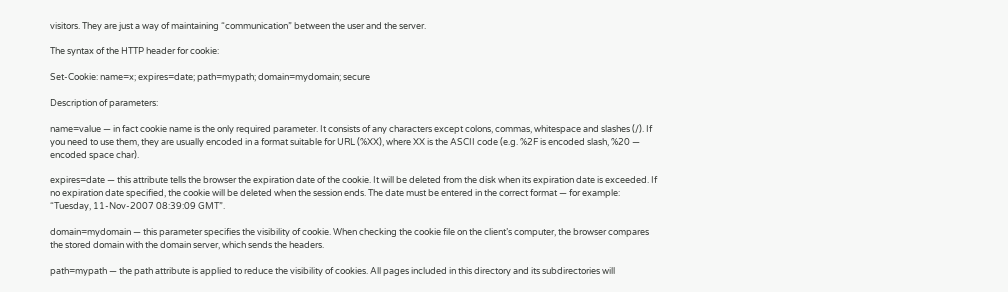visitors. They are just a way of maintaining “communication” between the user and the server.

The syntax of the HTTP header for cookie:

Set-Cookie: name=x; expires=date; path=mypath; domain=mydomain; secure

Description of parameters:

name=value — in fact cookie name is the only required parameter. It consists of any characters except colons, commas, whitespace and slashes (/). If you need to use them, they are usually encoded in a format suitable for URL (%XX), where XX is the ASCII code (e.g. %2F is encoded slash, %20 — encoded space char).

expires=date — this attribute tells the browser the expiration date of the cookie. It will be deleted from the disk when its expiration date is exceeded. If no expiration date specified, the cookie will be deleted when the session ends. The date must be entered in the correct format — for example: “Tuesday, 11-Nov-2007 08:39:09 GMT”.

domain=mydomain — this parameter specifies the visibility of cookie. When checking the cookie file on the client’s computer, the browser compares the stored domain with the domain server, which sends the headers.

path=mypath — the path attribute is applied to reduce the visibility of cookies. All pages included in this directory and its subdirectories will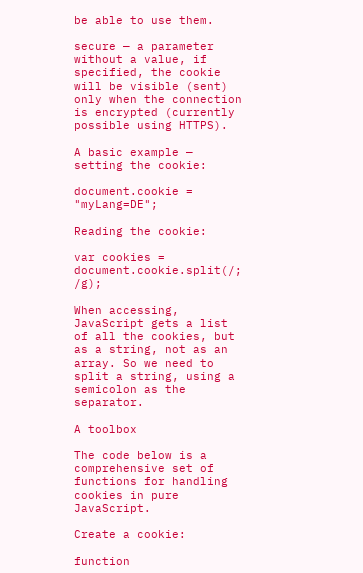be able to use them.

secure — a parameter without a value, if specified, the cookie will be visible (sent) only when the connection is encrypted (currently possible using HTTPS).

A basic example — setting the cookie:

document.cookie = "myLang=DE";

Reading the cookie:

var cookies = document.cookie.split(/; /g);

When accessing, JavaScript gets a list of all the cookies, but as a string, not as an array. So we need to split a string, using a semicolon as the separator.

A toolbox

The code below is a comprehensive set of functions for handling cookies in pure JavaScript.

Create a cookie:

function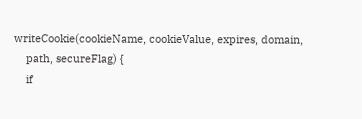writeCookie(cookieName, cookieValue, expires, domain,
    path, secureFlag) {
    if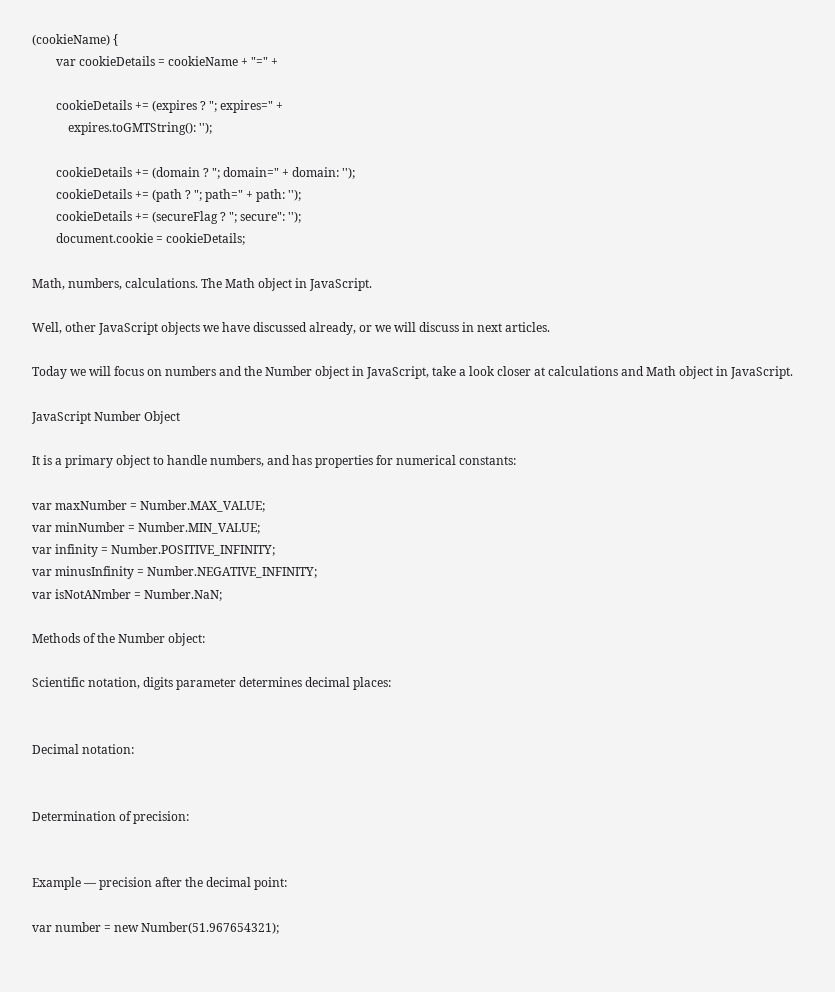(cookieName) {
        var cookieDetails = cookieName + "=" +

        cookieDetails += (expires ? "; expires=" +
            expires.toGMTString(): '');

        cookieDetails += (domain ? "; domain=" + domain: '');
        cookieDetails += (path ? "; path=" + path: '');
        cookieDetails += (secureFlag ? "; secure": '');
        document.cookie = cookieDetails;

Math, numbers, calculations. The Math object in JavaScript.

Well, other JavaScript objects we have discussed already, or we will discuss in next articles.

Today we will focus on numbers and the Number object in JavaScript, take a look closer at calculations and Math object in JavaScript.

JavaScript Number Object

It is a primary object to handle numbers, and has properties for numerical constants:

var maxNumber = Number.MAX_VALUE;
var minNumber = Number.MIN_VALUE;
var infinity = Number.POSITIVE_INFINITY;
var minusInfinity = Number.NEGATIVE_INFINITY;
var isNotANmber = Number.NaN;

Methods of the Number object:

Scientific notation, digits parameter determines decimal places:


Decimal notation:


Determination of precision:


Example — precision after the decimal point:

var number = new Number(51.967654321);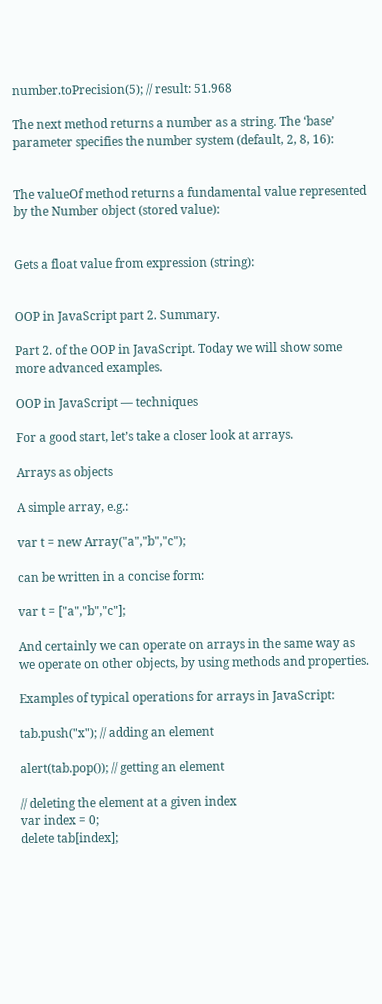number.toPrecision(5); // result: 51.968

The next method returns a number as a string. The ‘base’ parameter specifies the number system (default, 2, 8, 16):


The valueOf method returns a fundamental value represented by the Number object (stored value):


Gets a float value from expression (string):


OOP in JavaScript part 2. Summary.

Part 2. of the OOP in JavaScript. Today we will show some more advanced examples.

OOP in JavaScript — techniques

For a good start, let’s take a closer look at arrays.

Arrays as objects

A simple array, e.g.:

var t = new Array("a","b","c");

can be written in a concise form:

var t = ["a","b","c"];

And certainly we can operate on arrays in the same way as we operate on other objects, by using methods and properties.

Examples of typical operations for arrays in JavaScript:

tab.push("x"); // adding an element

alert(tab.pop()); // getting an element

// deleting the element at a given index
var index = 0;
delete tab[index];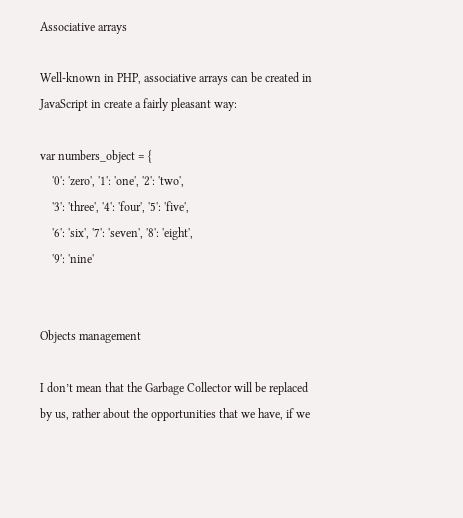Associative arrays

Well-known in PHP, associative arrays can be created in JavaScript in create a fairly pleasant way:

var numbers_object = {
    '0': 'zero', '1': 'one', '2': 'two',
    '3': 'three', '4': 'four', '5': 'five',
    '6': 'six', '7': 'seven', '8': 'eight',
    '9': 'nine'


Objects management

I don’t mean that the Garbage Collector will be replaced by us, rather about the opportunities that we have, if we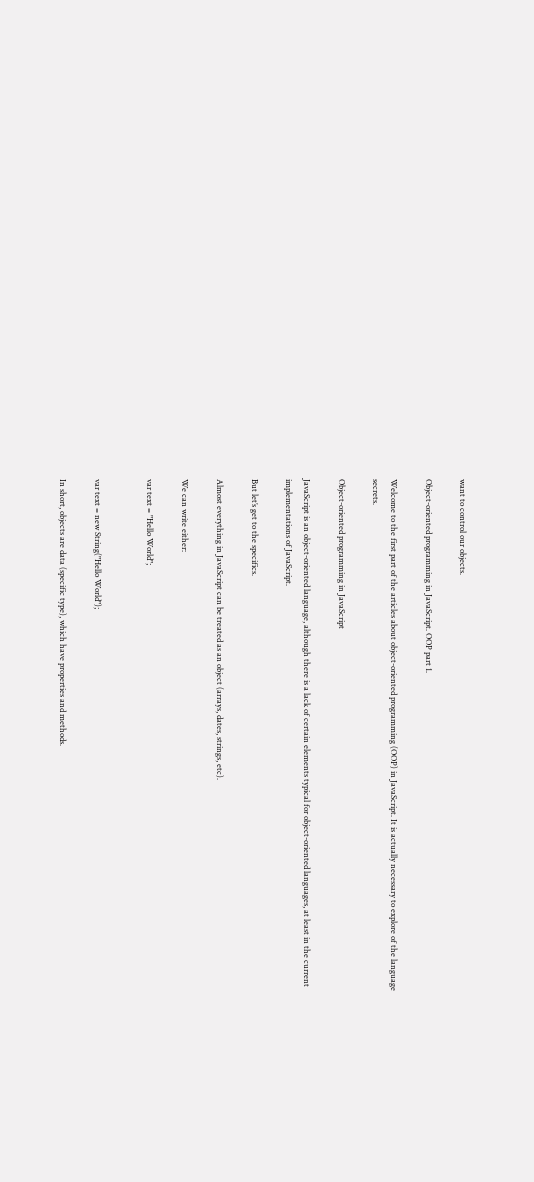want to control our objects.

Object-oriented programming in JavaScript. OOP part 1.

Welcome to the first part of the articles about object-oriented programming (OOP) in JavaScript. It is actually necessary to explore of the language secrets.

Object-oriented programming in JavaScript

JavaScript is an object-oriented language, although there is a lack of certain elements typical for object-oriented languages, at least in the current implementations of JavaScript.

But let’s get to the specifics.

Almost everything in JavaScript can be treated as an object (arrays, dates, strings, etc).

We can write either:

var text = "Hello World";


var text = new String("Hello World");

In short, objects are data (specific type), which have properties and methods.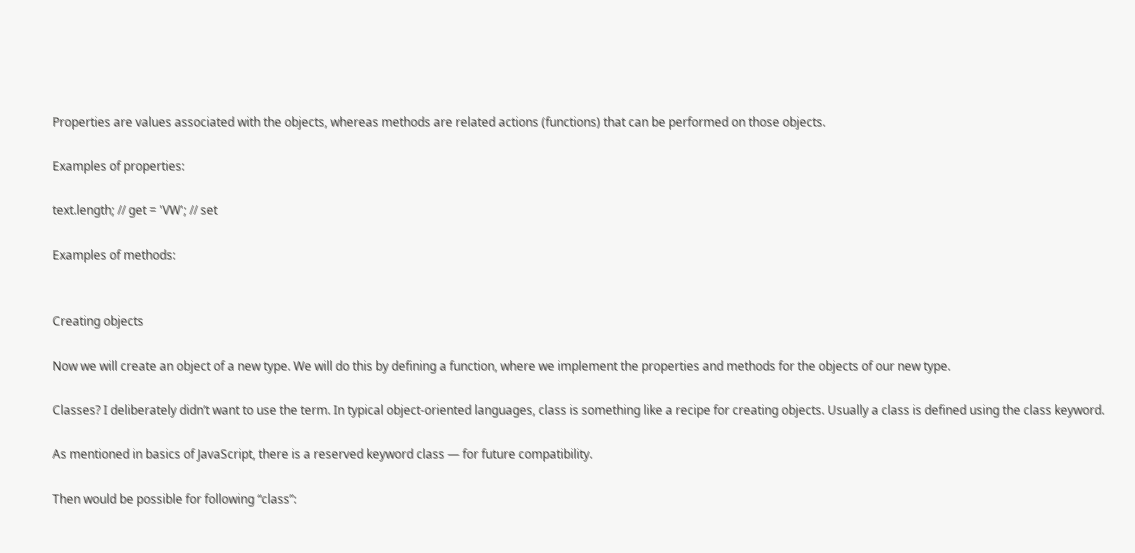Properties are values associated with the objects, whereas methods are related actions (functions) that can be performed on those objects.

Examples of properties:

text.length; // get = 'VW'; // set

Examples of methods:


Creating objects

Now we will create an object of a new type. We will do this by defining a function, where we implement the properties and methods for the objects of our new type.

Classes? I deliberately didn’t want to use the term. In typical object-oriented languages, class is something like a recipe for creating objects. Usually a class is defined using the class keyword.

As mentioned in basics of JavaScript, there is a reserved keyword class — for future compatibility.

Then would be possible for following “class”: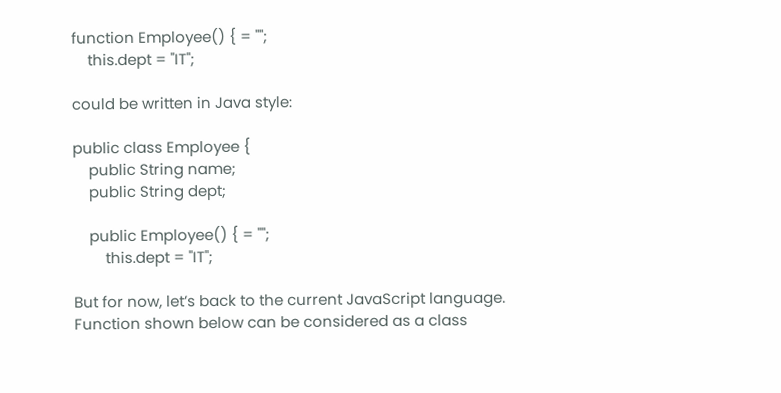function Employee() { = "";
    this.dept = "IT";

could be written in Java style:

public class Employee {
    public String name;
    public String dept;

    public Employee() { = "";
        this.dept = "IT";

But for now, let’s back to the current JavaScript language. Function shown below can be considered as a class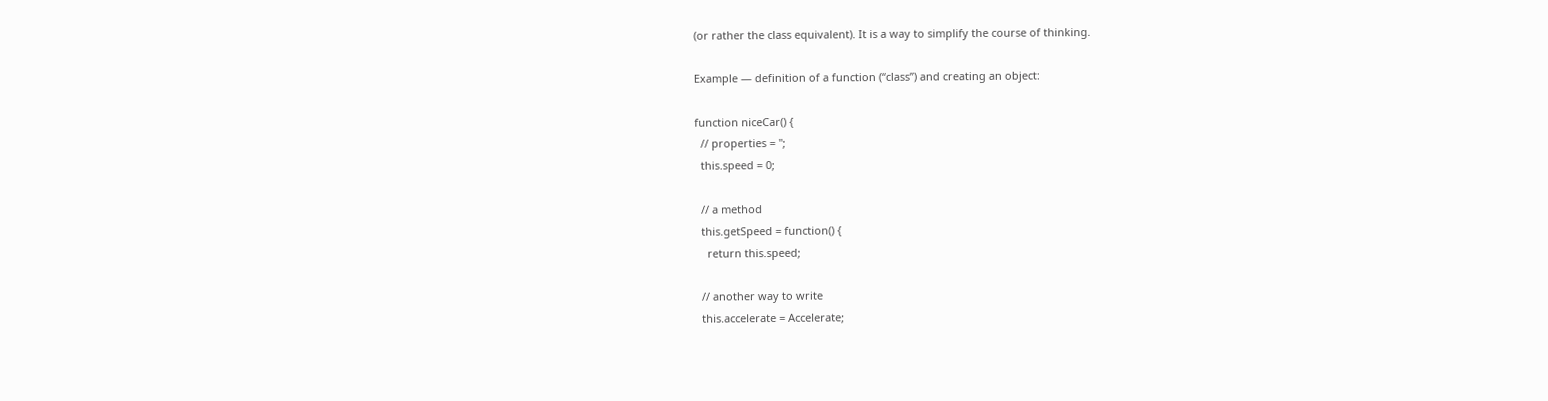(or rather the class equivalent). It is a way to simplify the course of thinking.

Example — definition of a function (“class”) and creating an object:

function niceCar() {
  // properties = '';
  this.speed = 0;

  // a method
  this.getSpeed = function() {
    return this.speed;

  // another way to write
  this.accelerate = Accelerate;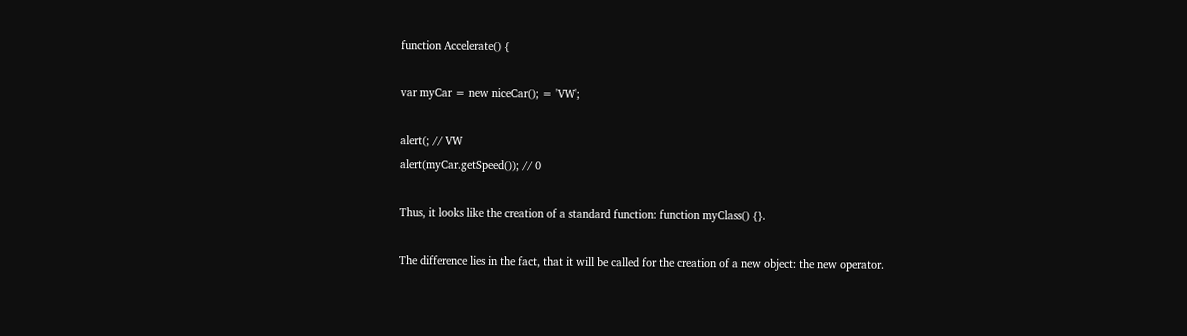function Accelerate() {

var myCar = new niceCar(); = 'VW';

alert(; // VW
alert(myCar.getSpeed()); // 0

Thus, it looks like the creation of a standard function: function myClass() {}.

The difference lies in the fact, that it will be called for the creation of a new object: the new operator.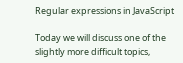Regular expressions in JavaScript

Today we will discuss one of the slightly more difficult topics,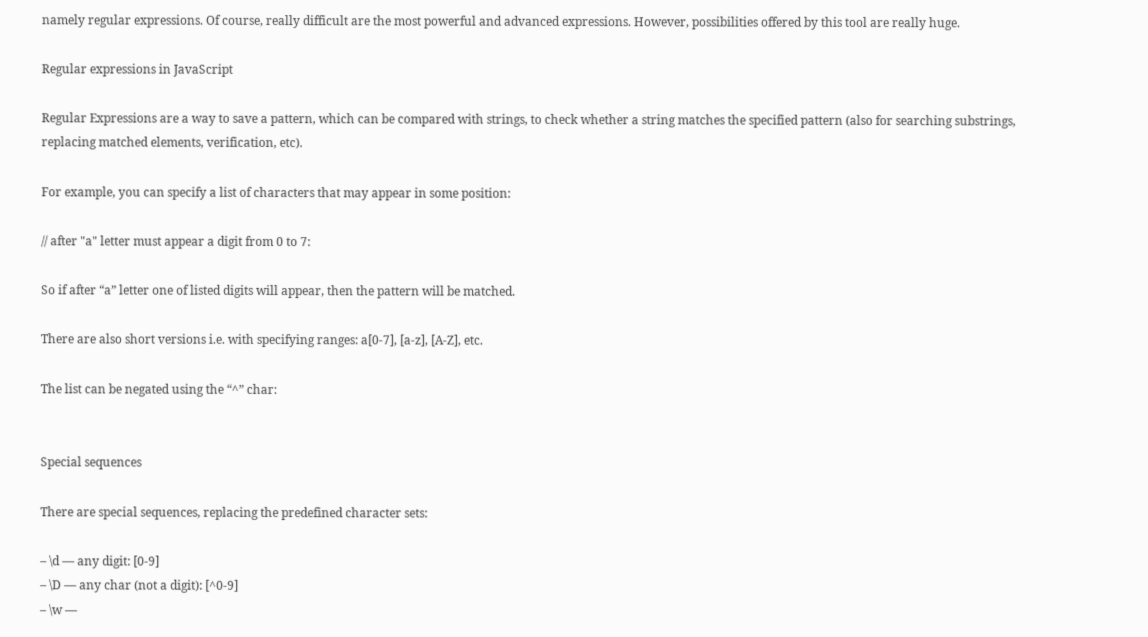namely regular expressions. Of course, really difficult are the most powerful and advanced expressions. However, possibilities offered by this tool are really huge.

Regular expressions in JavaScript

Regular Expressions are a way to save a pattern, which can be compared with strings, to check whether a string matches the specified pattern (also for searching substrings, replacing matched elements, verification, etc).

For example, you can specify a list of characters that may appear in some position:

// after "a" letter must appear a digit from 0 to 7:

So if after “a” letter one of listed digits will appear, then the pattern will be matched.

There are also short versions i.e. with specifying ranges: a[0-7], [a-z], [A-Z], etc.

The list can be negated using the “^” char:


Special sequences

There are special sequences, replacing the predefined character sets:

– \d — any digit: [0-9]
– \D — any char (not a digit): [^0-9]
– \w —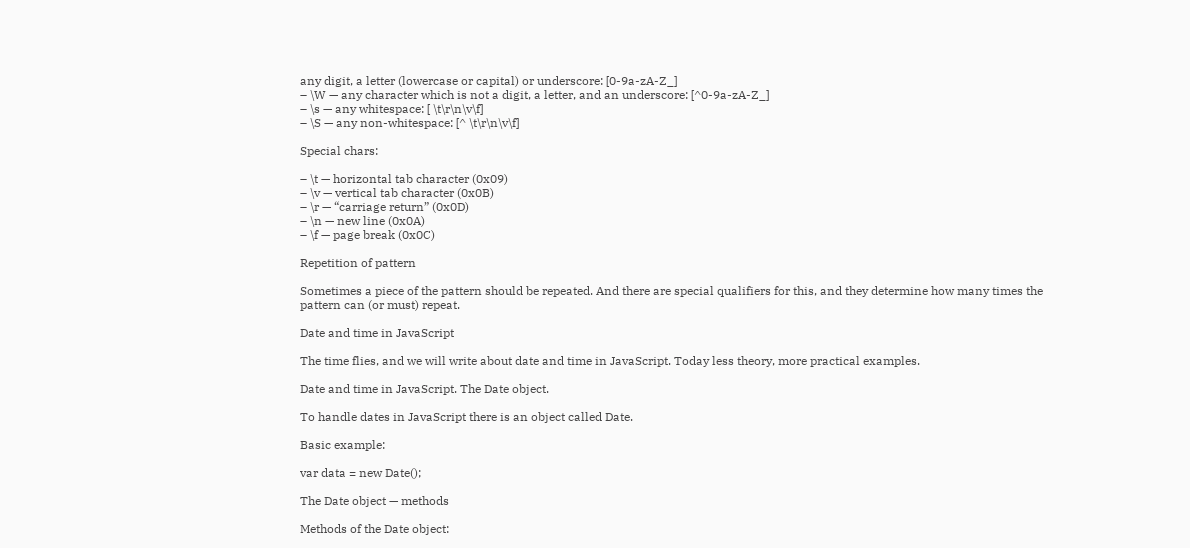any digit, a letter (lowercase or capital) or underscore: [0-9a-zA-Z_]
– \W — any character which is not a digit, a letter, and an underscore: [^0-9a-zA-Z_]
– \s — any whitespace: [ \t\r\n\v\f]
– \S — any non-whitespace: [^ \t\r\n\v\f]

Special chars:

– \t — horizontal tab character (0x09)
– \v — vertical tab character (0x0B)
– \r — “carriage return” (0x0D)
– \n — new line (0x0A)
– \f — page break (0x0C)

Repetition of pattern

Sometimes a piece of the pattern should be repeated. And there are special qualifiers for this, and they determine how many times the pattern can (or must) repeat.

Date and time in JavaScript

The time flies, and we will write about date and time in JavaScript. Today less theory, more practical examples.

Date and time in JavaScript. The Date object.

To handle dates in JavaScript there is an object called Date.

Basic example:

var data = new Date();

The Date object — methods

Methods of the Date object: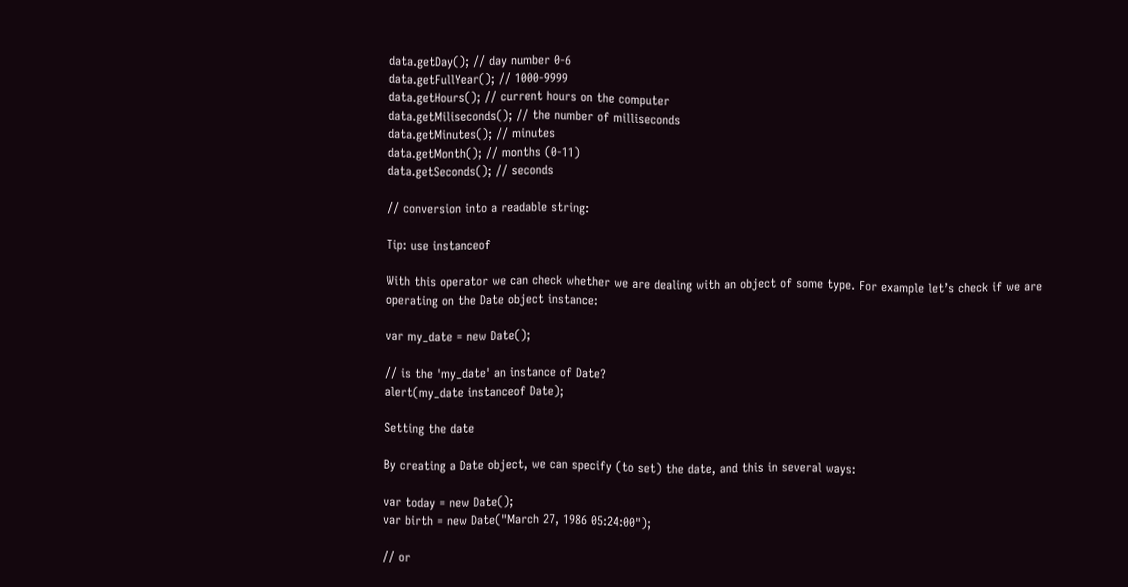data.getDay(); // day number 0-6
data.getFullYear(); // 1000-9999
data.getHours(); // current hours on the computer
data.getMiliseconds(); // the number of milliseconds
data.getMinutes(); // minutes
data.getMonth(); // months (0-11)
data.getSeconds(); // seconds

// conversion into a readable string:

Tip: use instanceof

With this operator we can check whether we are dealing with an object of some type. For example let’s check if we are operating on the Date object instance:

var my_date = new Date();

// is the 'my_date' an instance of Date?
alert(my_date instanceof Date);

Setting the date

By creating a Date object, we can specify (to set) the date, and this in several ways:

var today = new Date();
var birth = new Date("March 27, 1986 05:24:00");

// or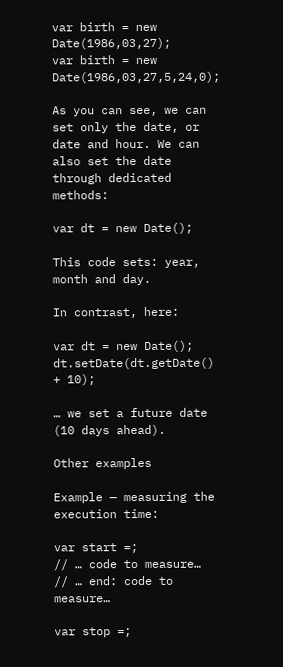var birth = new Date(1986,03,27);
var birth = new Date(1986,03,27,5,24,0);

As you can see, we can set only the date, or date and hour. We can also set the date through dedicated methods:

var dt = new Date();

This code sets: year, month and day.

In contrast, here:

var dt = new Date();
dt.setDate(dt.getDate() + 10);

… we set a future date (10 days ahead).

Other examples

Example — measuring the execution time:

var start =;
// … code to measure…
// … end: code to measure…

var stop =;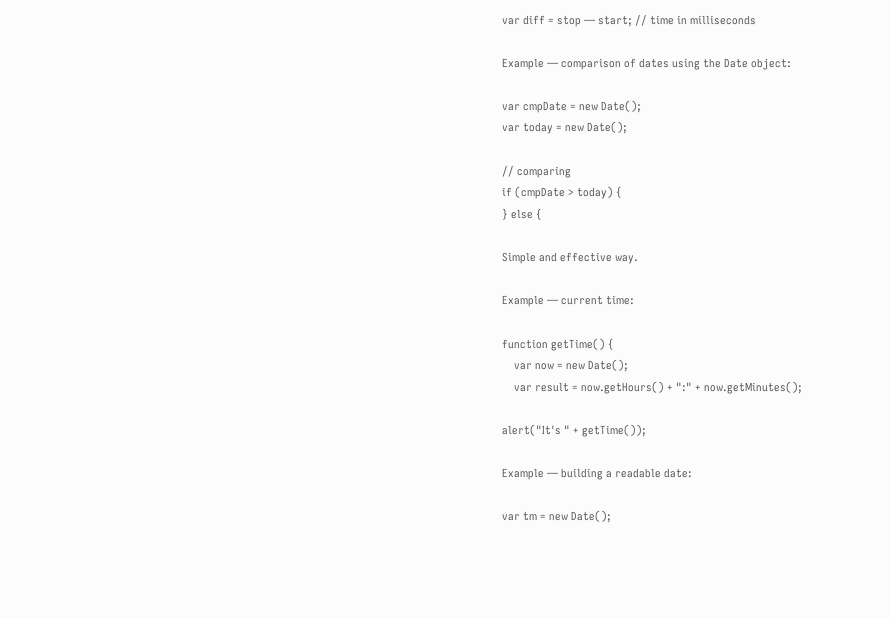var diff = stop — start; // time in milliseconds

Example — comparison of dates using the Date object:

var cmpDate = new Date();
var today = new Date();

// comparing
if (cmpDate > today) {
} else {

Simple and effective way.

Example — current time:

function getTime() {
    var now = new Date();
    var result = now.getHours() + ":" + now.getMinutes();

alert("It's " + getTime());

Example — building a readable date:

var tm = new Date();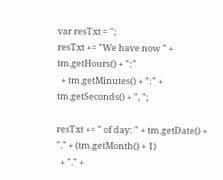var resTxt = '';
resTxt += "We have now " + tm.getHours() + ":"
  + tm.getMinutes() + ":" + tm.getSeconds() + ", ";

resTxt += " of day: " + tm.getDate() + "." + (tm.getMonth() + 1)
  + "." +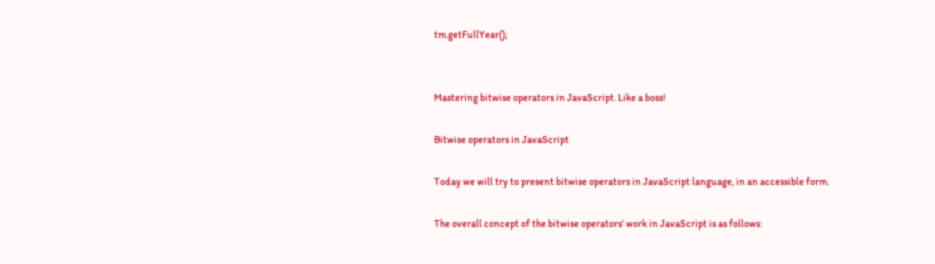tm.getFullYear();


Mastering bitwise operators in JavaScript. Like a boss!

Bitwise operators in JavaScript

Today we will try to present bitwise operators in JavaScript language, in an accessible form.

The overall concept of the bitwise operators’ work in JavaScript is as follows: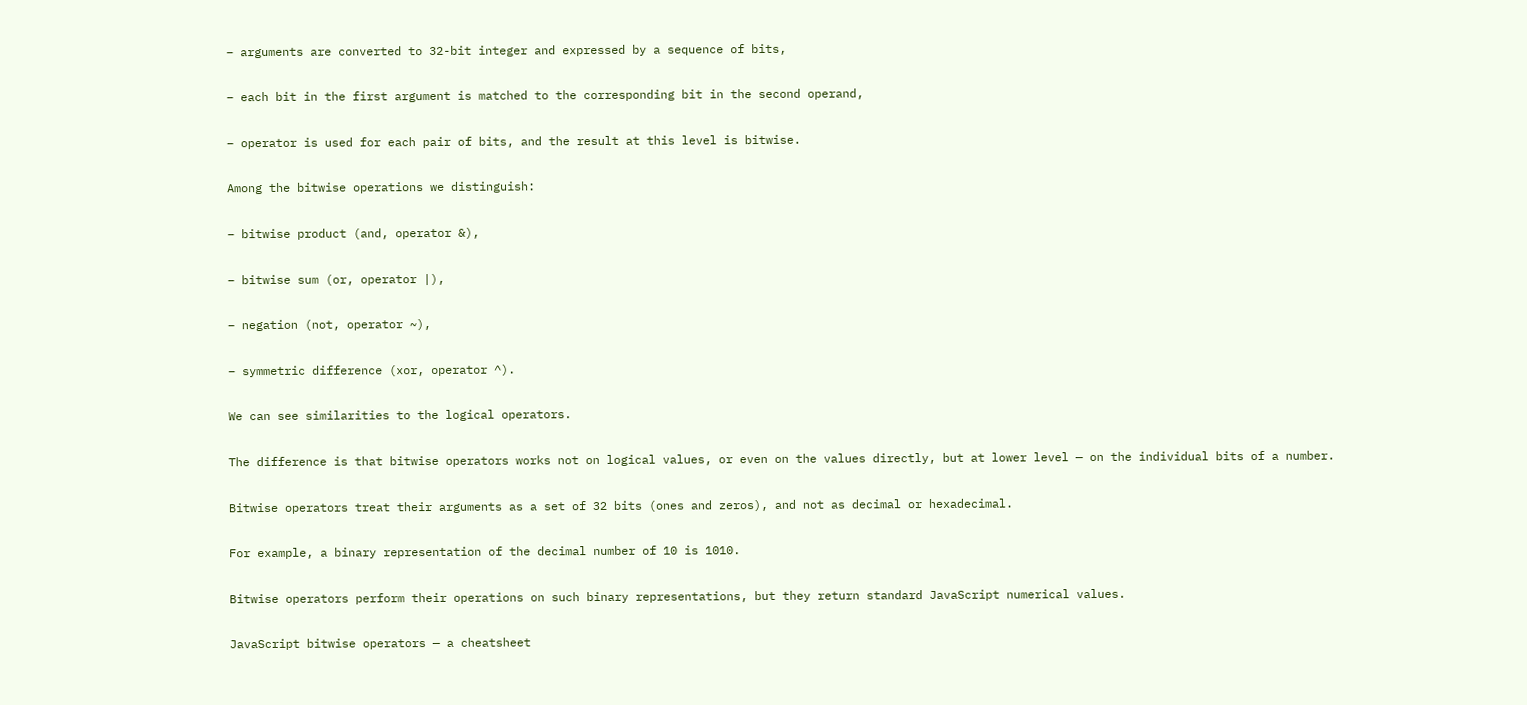– arguments are converted to 32-bit integer and expressed by a sequence of bits,

– each bit in the first argument is matched to the corresponding bit in the second operand,

– operator is used for each pair of bits, and the result at this level is bitwise.

Among the bitwise operations we distinguish:

– bitwise product (and, operator &),

– bitwise sum (or, operator |),

– negation (not, operator ~),

– symmetric difference (xor, operator ^).

We can see similarities to the logical operators.

The difference is that bitwise operators works not on logical values, or even on the values directly, but at lower level — on the individual bits of a number.

Bitwise operators treat their arguments as a set of 32 bits (ones and zeros), and not as decimal or hexadecimal.

For example, a binary representation of the decimal number of 10 is 1010.

Bitwise operators perform their operations on such binary representations, but they return standard JavaScript numerical values.

JavaScript bitwise operators — a cheatsheet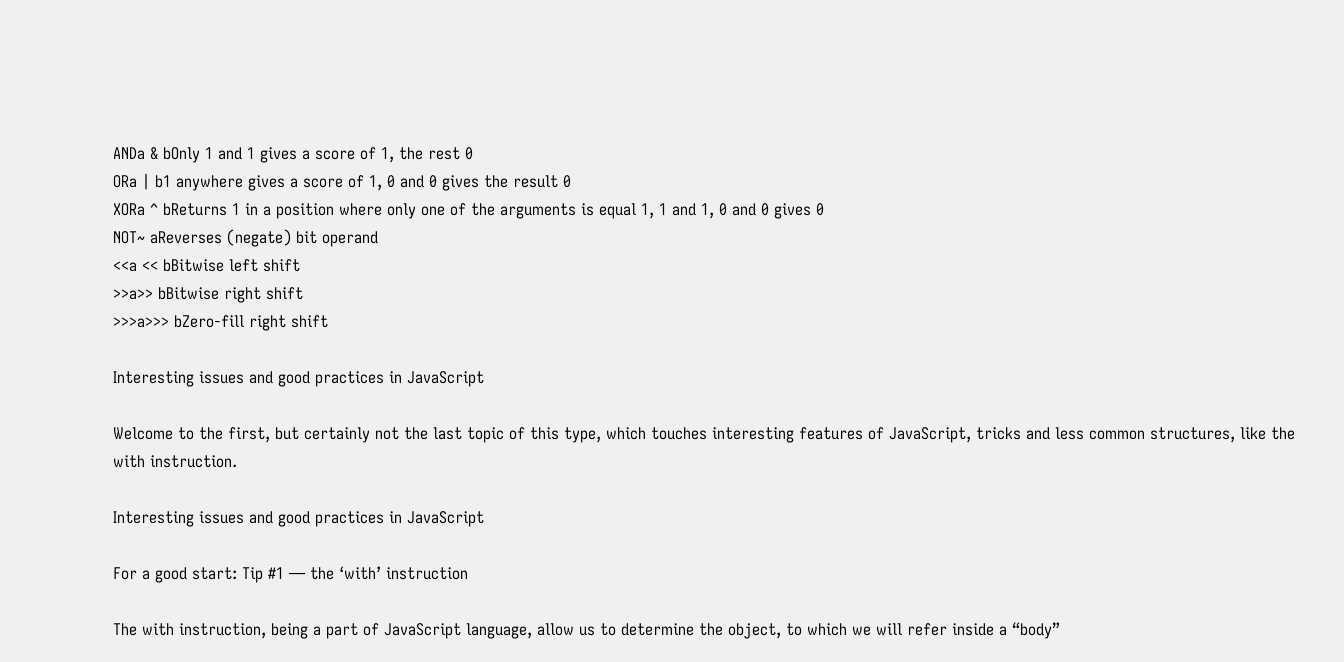ANDa & bOnly 1 and 1 gives a score of 1, the rest 0
ORa | b1 anywhere gives a score of 1, 0 and 0 gives the result 0
XORa ^ bReturns 1 in a position where only one of the arguments is equal 1, 1 and 1, 0 and 0 gives 0
NOT~ aReverses (negate) bit operand
<<a << bBitwise left shift
>>a>> bBitwise right shift
>>>a>>> bZero-fill right shift

Interesting issues and good practices in JavaScript

Welcome to the first, but certainly not the last topic of this type, which touches interesting features of JavaScript, tricks and less common structures, like the with instruction.

Interesting issues and good practices in JavaScript

For a good start: Tip #1 — the ‘with’ instruction

The with instruction, being a part of JavaScript language, allow us to determine the object, to which we will refer inside a “body”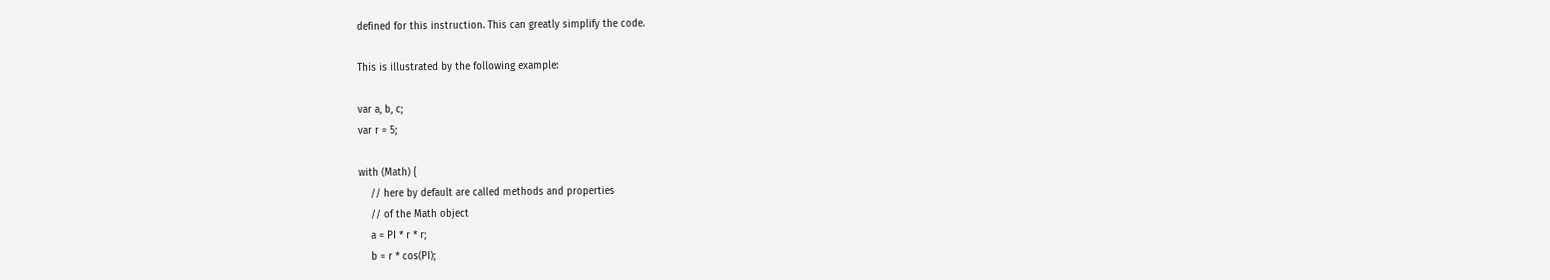defined for this instruction. This can greatly simplify the code.

This is illustrated by the following example:

var a, b, c;
var r = 5;

with (Math) {
    // here by default are called methods and properties
    // of the Math object
    a = PI * r * r;
    b = r * cos(PI);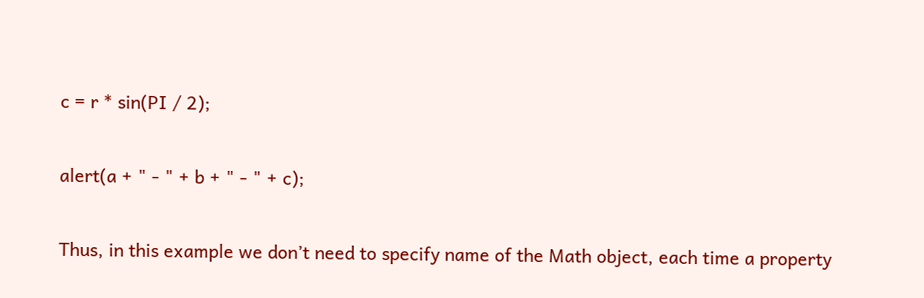c = r * sin(PI / 2);

alert(a + " - " + b + " - " + c);

Thus, in this example we don’t need to specify name of the Math object, each time a property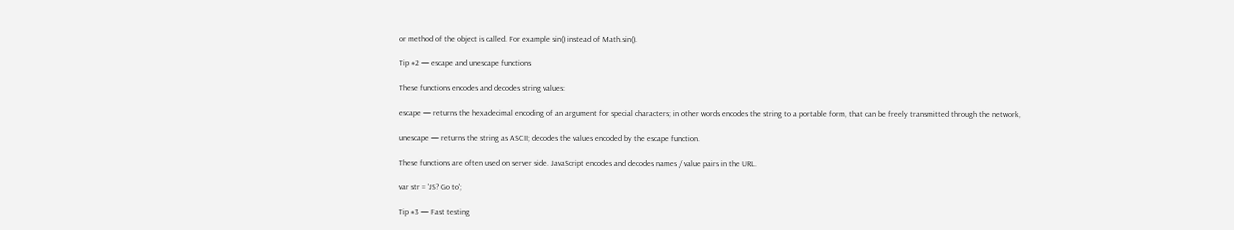or method of the object is called. For example sin() instead of Math.sin().

Tip #2 — escape and unescape functions

These functions encodes and decodes string values:

escape — returns the hexadecimal encoding of an argument for special characters; in other words encodes the string to a portable form, that can be freely transmitted through the network,

unescape — returns the string as ASCII; decodes the values encoded by the escape function.

These functions are often used on server side. JavaScript encodes and decodes names / value pairs in the URL.

var str = 'JS? Go to';

Tip #3 — Fast testing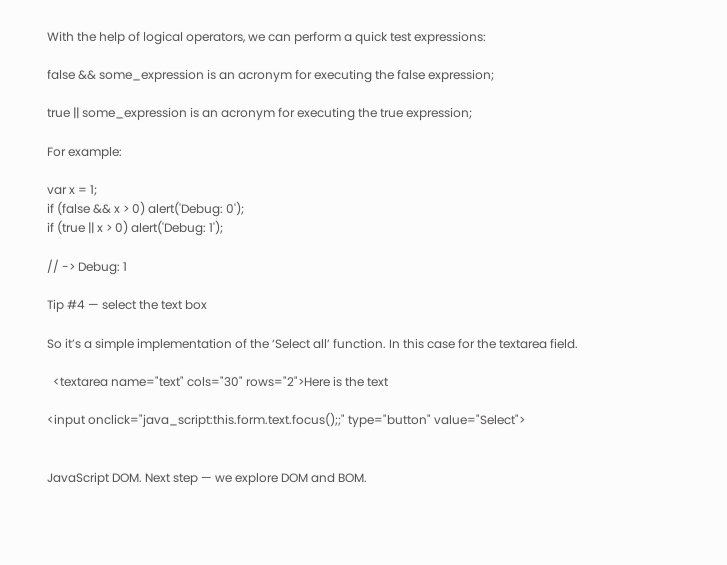With the help of logical operators, we can perform a quick test expressions:

false && some_expression is an acronym for executing the false expression;

true || some_expression is an acronym for executing the true expression;

For example:

var x = 1;
if (false && x > 0) alert('Debug: 0');
if (true || x > 0) alert('Debug: 1');

// -> Debug: 1

Tip #4 — select the text box

So it’s a simple implementation of the ‘Select all’ function. In this case for the textarea field.

  <textarea name="text" cols="30" rows="2">Here is the text

<input onclick="java_script:this.form.text.focus();;" type="button" value="Select">


JavaScript DOM. Next step — we explore DOM and BOM.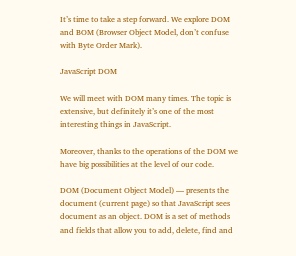It’s time to take a step forward. We explore DOM and BOM (Browser Object Model, don’t confuse with Byte Order Mark).

JavaScript DOM

We will meet with DOM many times. The topic is extensive, but definitely it’s one of the most interesting things in JavaScript.

Moreover, thanks to the operations of the DOM we have big possibilities at the level of our code.

DOM (Document Object Model) — presents the document (current page) so that JavaScript sees document as an object. DOM is a set of methods and fields that allow you to add, delete, find and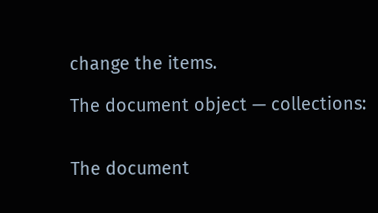change the items.

The document object — collections:


The document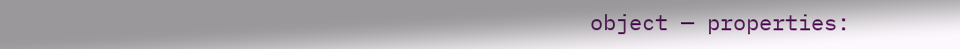object — properties: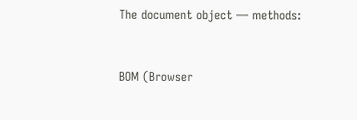The document object — methods:


BOM (Browser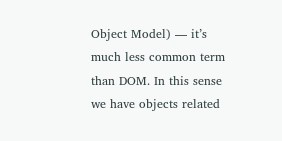Object Model) — it’s much less common term than DOM. In this sense we have objects related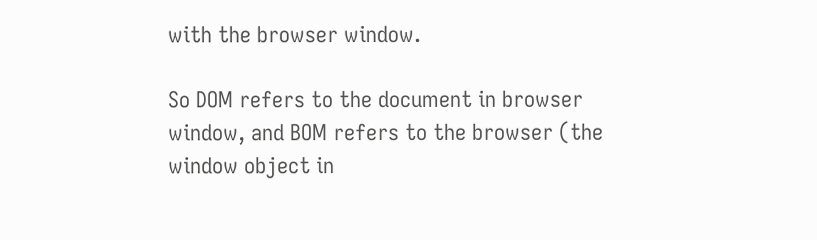with the browser window.

So DOM refers to the document in browser window, and BOM refers to the browser (the window object in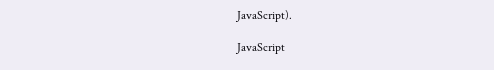JavaScript).

JavaScript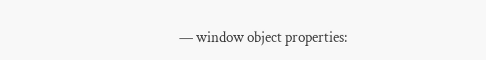— window object properties: